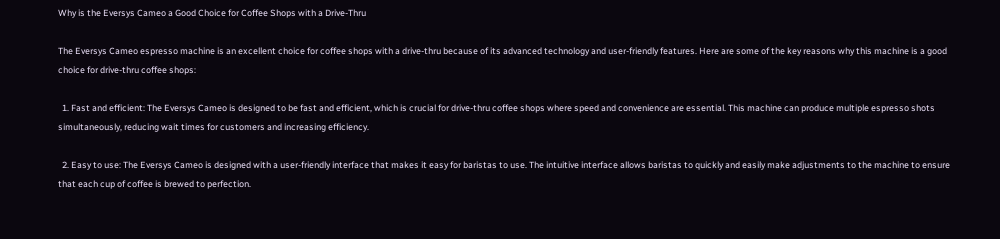Why is the Eversys Cameo a Good Choice for Coffee Shops with a Drive-Thru

The Eversys Cameo espresso machine is an excellent choice for coffee shops with a drive-thru because of its advanced technology and user-friendly features. Here are some of the key reasons why this machine is a good choice for drive-thru coffee shops:

  1. Fast and efficient: The Eversys Cameo is designed to be fast and efficient, which is crucial for drive-thru coffee shops where speed and convenience are essential. This machine can produce multiple espresso shots simultaneously, reducing wait times for customers and increasing efficiency.

  2. Easy to use: The Eversys Cameo is designed with a user-friendly interface that makes it easy for baristas to use. The intuitive interface allows baristas to quickly and easily make adjustments to the machine to ensure that each cup of coffee is brewed to perfection.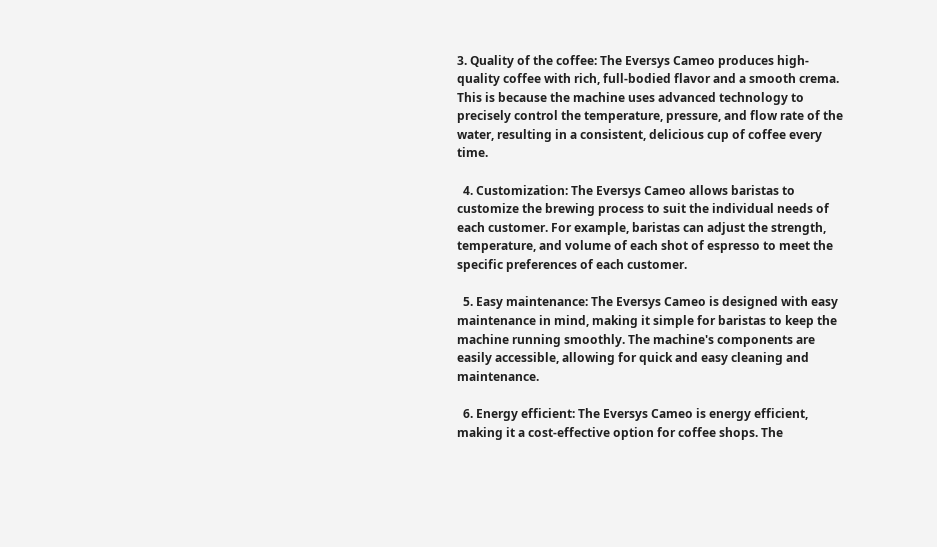3. Quality of the coffee: The Eversys Cameo produces high-quality coffee with rich, full-bodied flavor and a smooth crema. This is because the machine uses advanced technology to precisely control the temperature, pressure, and flow rate of the water, resulting in a consistent, delicious cup of coffee every time.

  4. Customization: The Eversys Cameo allows baristas to customize the brewing process to suit the individual needs of each customer. For example, baristas can adjust the strength, temperature, and volume of each shot of espresso to meet the specific preferences of each customer.

  5. Easy maintenance: The Eversys Cameo is designed with easy maintenance in mind, making it simple for baristas to keep the machine running smoothly. The machine's components are easily accessible, allowing for quick and easy cleaning and maintenance.

  6. Energy efficient: The Eversys Cameo is energy efficient, making it a cost-effective option for coffee shops. The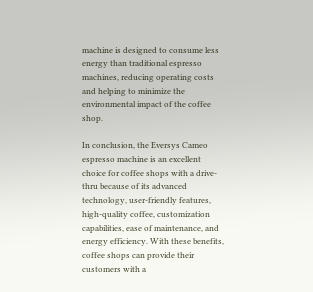machine is designed to consume less energy than traditional espresso machines, reducing operating costs and helping to minimize the environmental impact of the coffee shop.

In conclusion, the Eversys Cameo espresso machine is an excellent choice for coffee shops with a drive-thru because of its advanced technology, user-friendly features, high-quality coffee, customization capabilities, ease of maintenance, and energy efficiency. With these benefits, coffee shops can provide their customers with a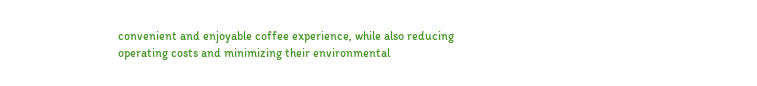convenient and enjoyable coffee experience, while also reducing operating costs and minimizing their environmental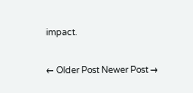impact.

← Older Post Newer Post →